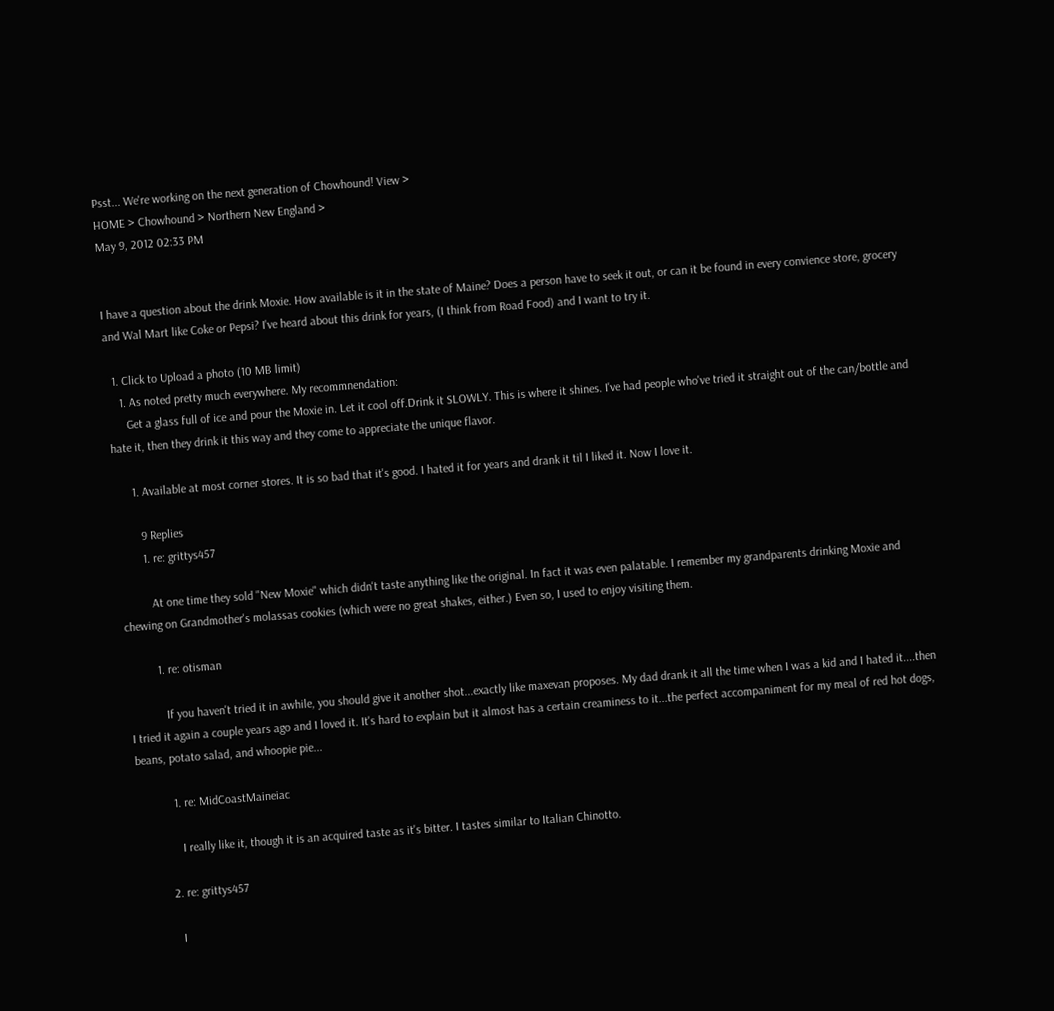Psst... We're working on the next generation of Chowhound! View >
HOME > Chowhound > Northern New England >
May 9, 2012 02:33 PM


I have a question about the drink Moxie. How available is it in the state of Maine? Does a person have to seek it out, or can it be found in every convience store, grocery and Wal Mart like Coke or Pepsi? I've heard about this drink for years, (I think from Road Food) and I want to try it.

  1. Click to Upload a photo (10 MB limit)
    1. As noted pretty much everywhere. My recommnendation:
      Get a glass full of ice and pour the Moxie in. Let it cool off.Drink it SLOWLY. This is where it shines. I've had people who've tried it straight out of the can/bottle and hate it, then they drink it this way and they come to appreciate the unique flavor.

      1. Available at most corner stores. It is so bad that it's good. I hated it for years and drank it til I liked it. Now I love it.

        9 Replies
        1. re: grittys457

          At one time they sold "New Moxie" which didn't taste anything like the original. In fact it was even palatable. I remember my grandparents drinking Moxie and chewing on Grandmother's molassas cookies (which were no great shakes, either.) Even so, I used to enjoy visiting them.

          1. re: otisman

            If you haven't tried it in awhile, you should give it another shot...exactly like maxevan proposes. My dad drank it all the time when I was a kid and I hated it....then I tried it again a couple years ago and I loved it. It's hard to explain but it almost has a certain creaminess to it...the perfect accompaniment for my meal of red hot dogs, beans, potato salad, and whoopie pie...

            1. re: MidCoastMaineiac

              I really like it, though it is an acquired taste as it's bitter. I tastes similar to Italian Chinotto.

          2. re: grittys457

            I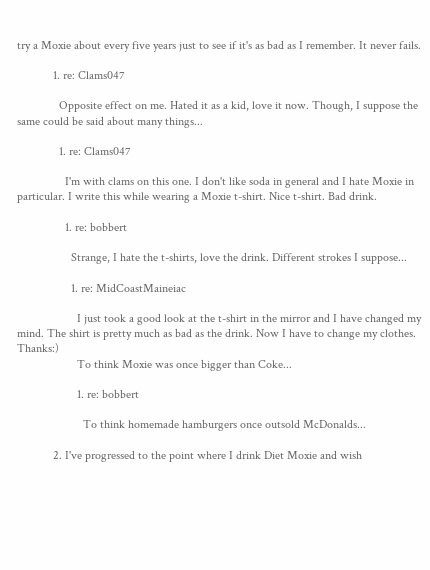try a Moxie about every five years just to see if it's as bad as I remember. It never fails.

            1. re: Clams047

              Opposite effect on me. Hated it as a kid, love it now. Though, I suppose the same could be said about many things...

              1. re: Clams047

                I'm with clams on this one. I don't like soda in general and I hate Moxie in particular. I write this while wearing a Moxie t-shirt. Nice t-shirt. Bad drink.

                1. re: bobbert

                  Strange, I hate the t-shirts, love the drink. Different strokes I suppose...

                  1. re: MidCoastMaineiac

                    I just took a good look at the t-shirt in the mirror and I have changed my mind. The shirt is pretty much as bad as the drink. Now I have to change my clothes. Thanks:)
                    To think Moxie was once bigger than Coke...

                    1. re: bobbert

                      To think homemade hamburgers once outsold McDonalds...

            2. I've progressed to the point where I drink Diet Moxie and wish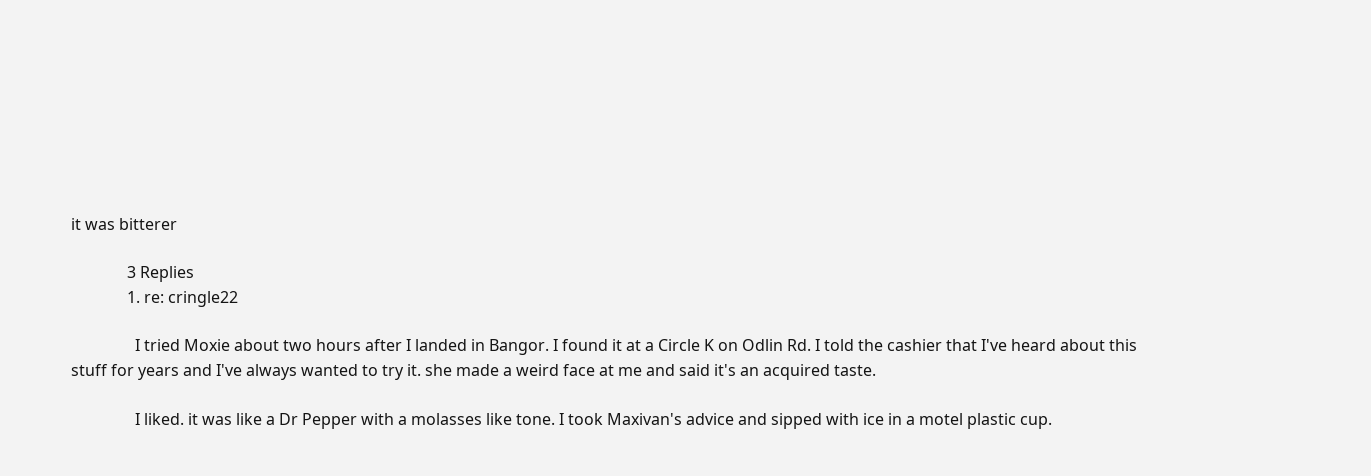it was bitterer

              3 Replies
              1. re: cringle22

                I tried Moxie about two hours after I landed in Bangor. I found it at a Circle K on Odlin Rd. I told the cashier that I've heard about this stuff for years and I've always wanted to try it. she made a weird face at me and said it's an acquired taste.

                I liked. it was like a Dr Pepper with a molasses like tone. I took Maxivan's advice and sipped with ice in a motel plastic cup.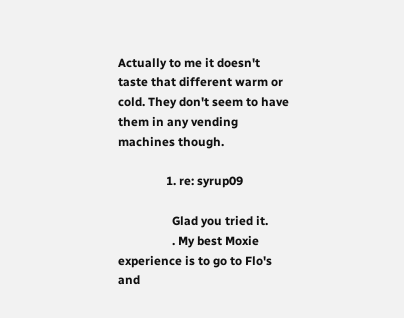Actually to me it doesn't taste that different warm or cold. They don't seem to have them in any vending machines though.

                1. re: syrup09

                  Glad you tried it.
                  . My best Moxie experience is to go to Flo's and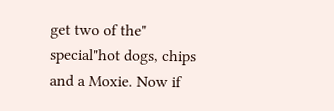get two of the" special"hot dogs, chips and a Moxie. Now if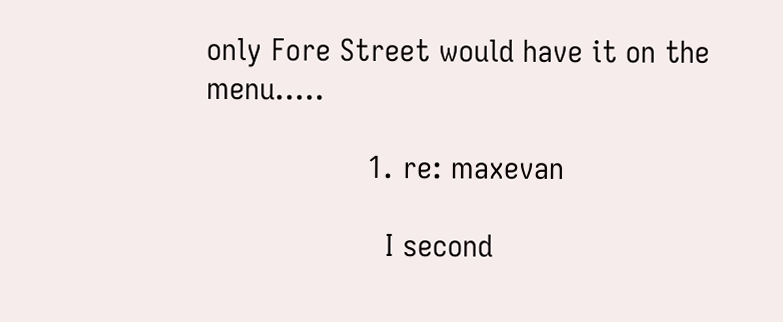only Fore Street would have it on the menu.....

                  1. re: maxevan

                    I second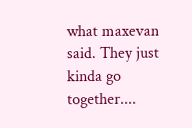what maxevan said. They just kinda go together....